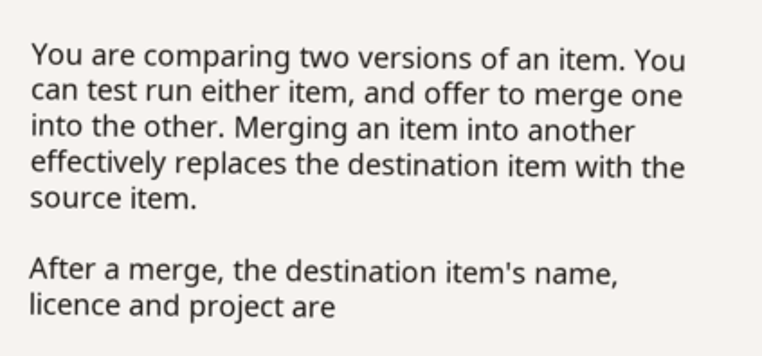You are comparing two versions of an item. You can test run either item, and offer to merge one into the other. Merging an item into another effectively replaces the destination item with the source item.

After a merge, the destination item's name, licence and project are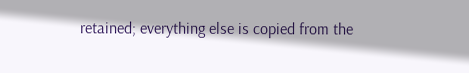retained; everything else is copied from the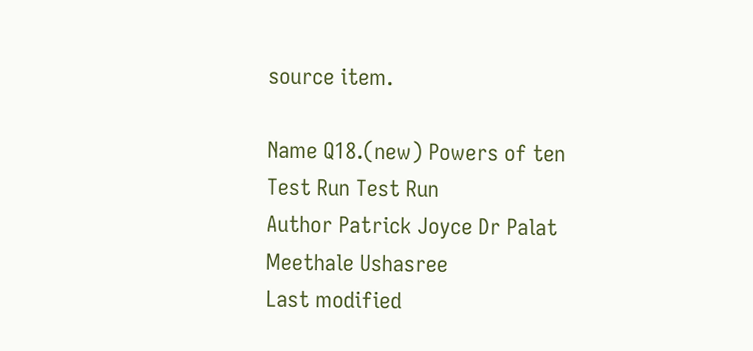source item.

Name Q18.(new) Powers of ten
Test Run Test Run
Author Patrick Joyce Dr Palat Meethale Ushasree
Last modified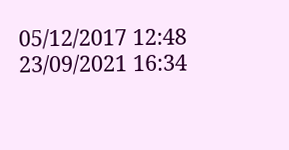05/12/2017 12:48 23/09/2021 16:34